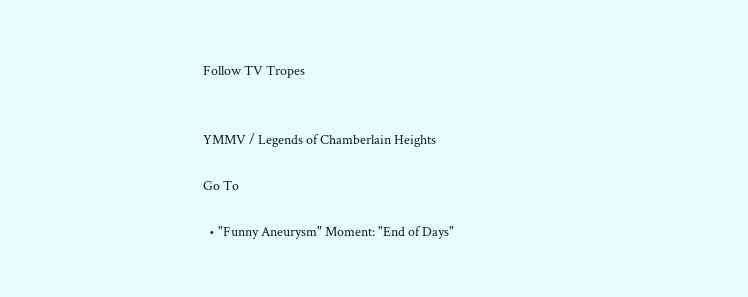Follow TV Tropes


YMMV / Legends of Chamberlain Heights

Go To

  • "Funny Aneurysm" Moment: "End of Days"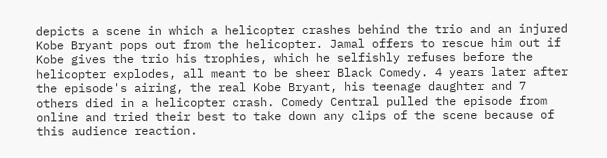depicts a scene in which a helicopter crashes behind the trio and an injured Kobe Bryant pops out from the helicopter. Jamal offers to rescue him out if Kobe gives the trio his trophies, which he selfishly refuses before the helicopter explodes, all meant to be sheer Black Comedy. 4 years later after the episode's airing, the real Kobe Bryant, his teenage daughter and 7 others died in a helicopter crash. Comedy Central pulled the episode from online and tried their best to take down any clips of the scene because of this audience reaction.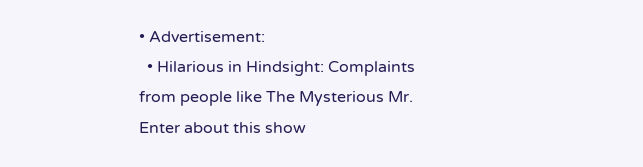• Advertisement:
  • Hilarious in Hindsight: Complaints from people like The Mysterious Mr. Enter about this show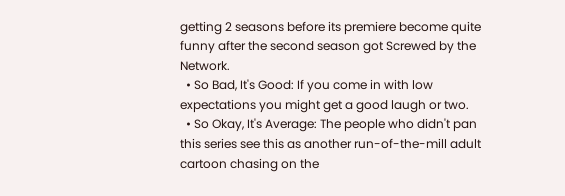getting 2 seasons before its premiere become quite funny after the second season got Screwed by the Network.
  • So Bad, It's Good: If you come in with low expectations you might get a good laugh or two.
  • So Okay, It's Average: The people who didn't pan this series see this as another run-of-the-mill adult cartoon chasing on the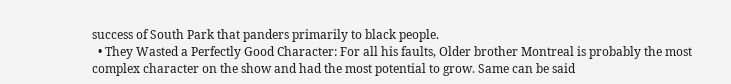success of South Park that panders primarily to black people.
  • They Wasted a Perfectly Good Character: For all his faults, Older brother Montreal is probably the most complex character on the show and had the most potential to grow. Same can be said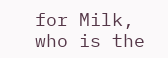for Milk, who is the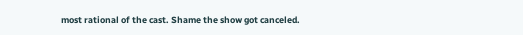most rational of the cast. Shame the show got canceled.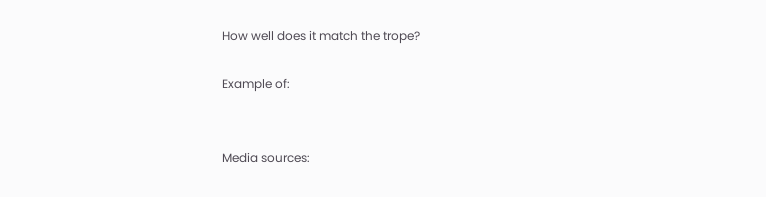How well does it match the trope?

Example of:


Media sources: